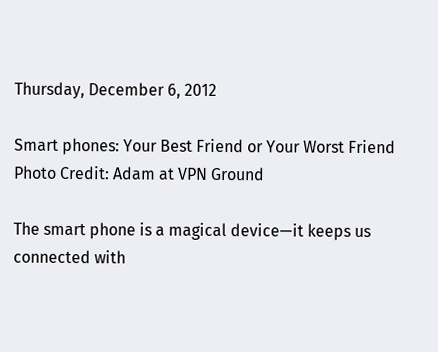Thursday, December 6, 2012

Smart phones: Your Best Friend or Your Worst Friend
Photo Credit: Adam at VPN Ground

The smart phone is a magical device—it keeps us connected with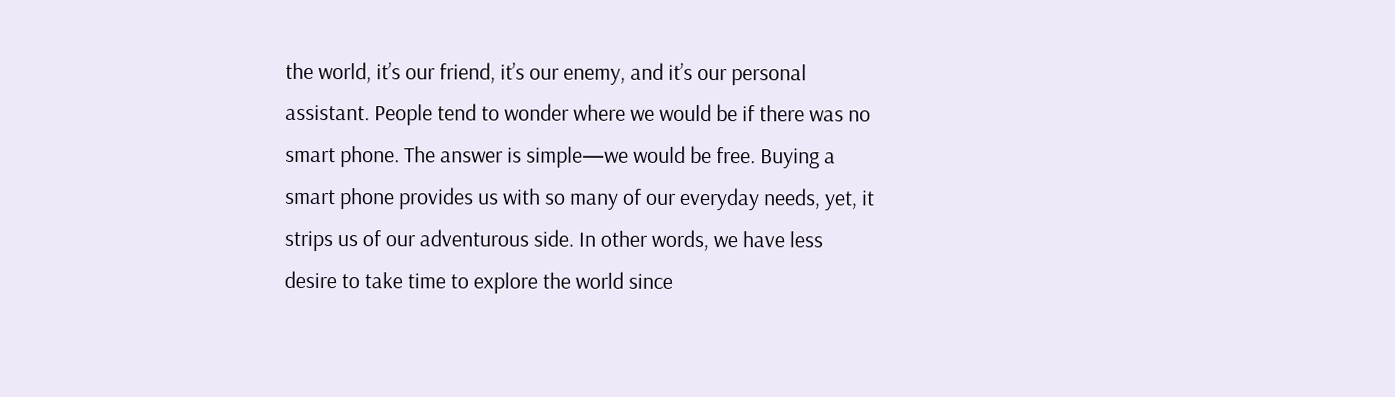the world, it’s our friend, it’s our enemy, and it’s our personal assistant. People tend to wonder where we would be if there was no smart phone. The answer is simple—we would be free. Buying a smart phone provides us with so many of our everyday needs, yet, it strips us of our adventurous side. In other words, we have less desire to take time to explore the world since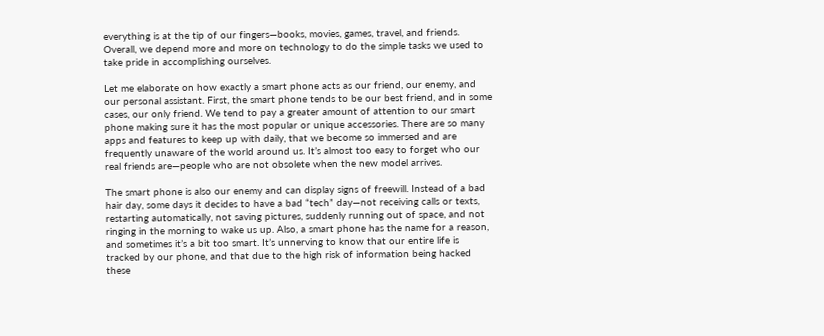everything is at the tip of our fingers—books, movies, games, travel, and friends. Overall, we depend more and more on technology to do the simple tasks we used to take pride in accomplishing ourselves.

Let me elaborate on how exactly a smart phone acts as our friend, our enemy, and our personal assistant. First, the smart phone tends to be our best friend, and in some cases, our only friend. We tend to pay a greater amount of attention to our smart phone making sure it has the most popular or unique accessories. There are so many apps and features to keep up with daily, that we become so immersed and are frequently unaware of the world around us. It’s almost too easy to forget who our real friends are—people who are not obsolete when the new model arrives.

The smart phone is also our enemy and can display signs of freewill. Instead of a bad hair day, some days it decides to have a bad “tech” day—not receiving calls or texts, restarting automatically, not saving pictures, suddenly running out of space, and not ringing in the morning to wake us up. Also, a smart phone has the name for a reason, and sometimes it’s a bit too smart. It’s unnerving to know that our entire life is tracked by our phone, and that due to the high risk of information being hacked these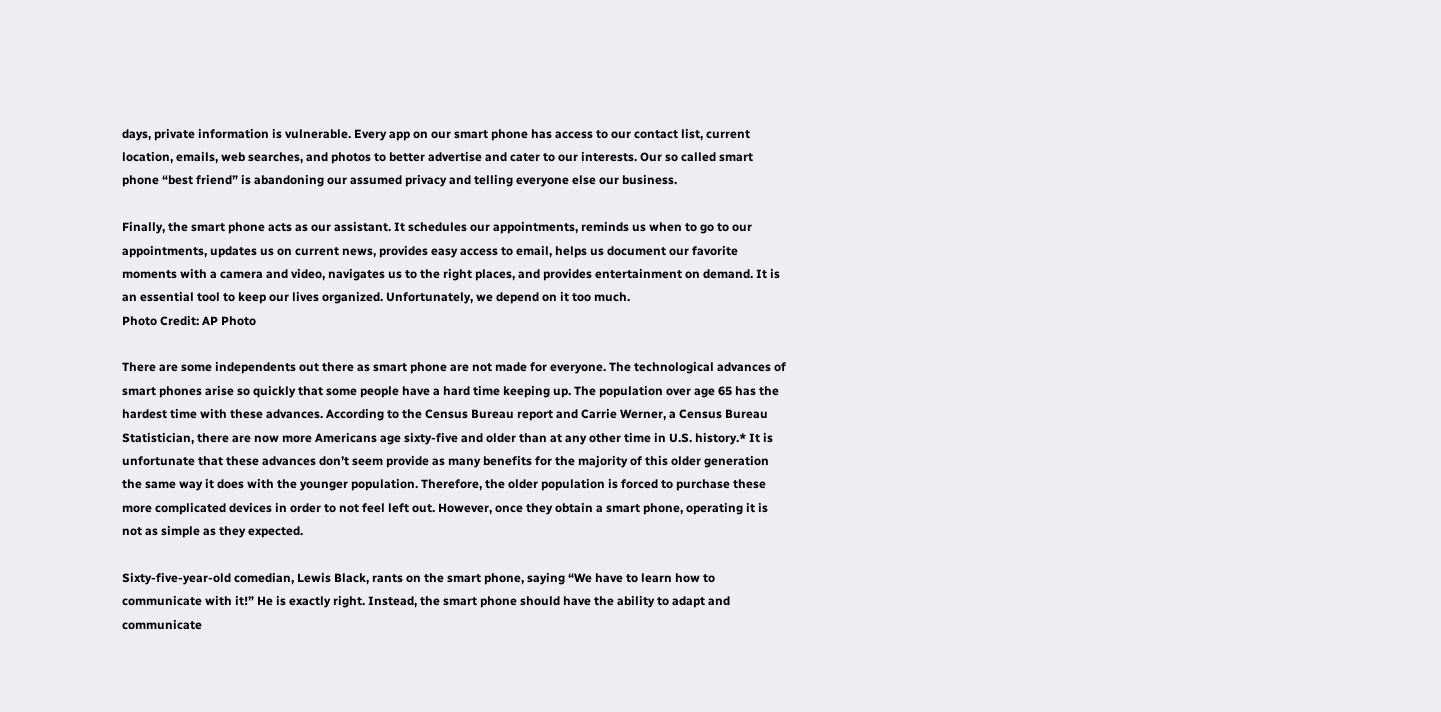days, private information is vulnerable. Every app on our smart phone has access to our contact list, current location, emails, web searches, and photos to better advertise and cater to our interests. Our so called smart phone “best friend” is abandoning our assumed privacy and telling everyone else our business.

Finally, the smart phone acts as our assistant. It schedules our appointments, reminds us when to go to our appointments, updates us on current news, provides easy access to email, helps us document our favorite moments with a camera and video, navigates us to the right places, and provides entertainment on demand. It is an essential tool to keep our lives organized. Unfortunately, we depend on it too much.
Photo Credit: AP Photo

There are some independents out there as smart phone are not made for everyone. The technological advances of smart phones arise so quickly that some people have a hard time keeping up. The population over age 65 has the hardest time with these advances. According to the Census Bureau report and Carrie Werner, a Census Bureau Statistician, there are now more Americans age sixty-five and older than at any other time in U.S. history.* It is unfortunate that these advances don’t seem provide as many benefits for the majority of this older generation the same way it does with the younger population. Therefore, the older population is forced to purchase these more complicated devices in order to not feel left out. However, once they obtain a smart phone, operating it is not as simple as they expected.

Sixty-five-year-old comedian, Lewis Black, rants on the smart phone, saying “We have to learn how to communicate with it!” He is exactly right. Instead, the smart phone should have the ability to adapt and communicate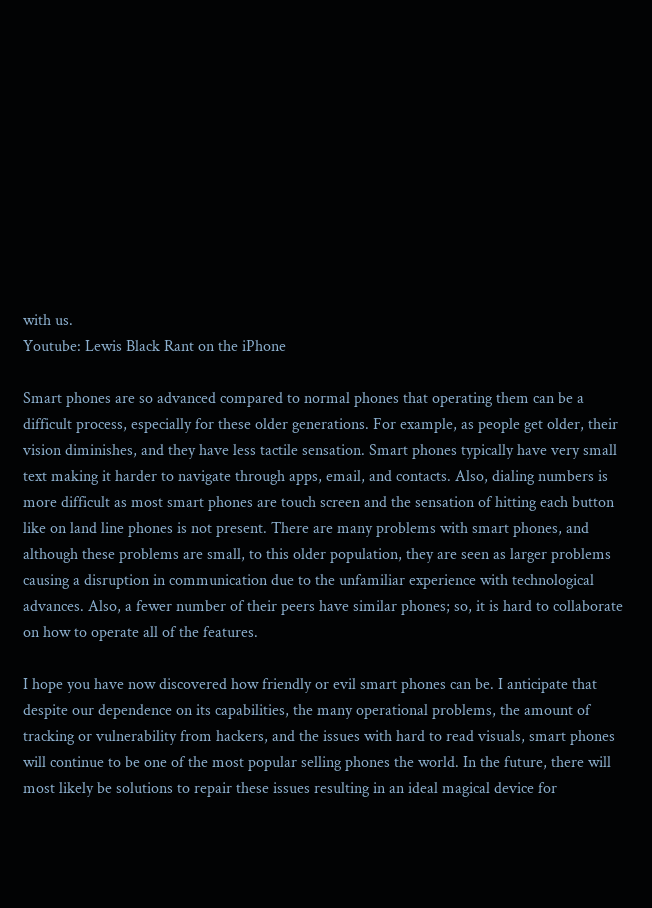with us.
Youtube: Lewis Black Rant on the iPhone

Smart phones are so advanced compared to normal phones that operating them can be a difficult process, especially for these older generations. For example, as people get older, their vision diminishes, and they have less tactile sensation. Smart phones typically have very small text making it harder to navigate through apps, email, and contacts. Also, dialing numbers is more difficult as most smart phones are touch screen and the sensation of hitting each button like on land line phones is not present. There are many problems with smart phones, and although these problems are small, to this older population, they are seen as larger problems causing a disruption in communication due to the unfamiliar experience with technological advances. Also, a fewer number of their peers have similar phones; so, it is hard to collaborate on how to operate all of the features.

I hope you have now discovered how friendly or evil smart phones can be. I anticipate that despite our dependence on its capabilities, the many operational problems, the amount of tracking or vulnerability from hackers, and the issues with hard to read visuals, smart phones will continue to be one of the most popular selling phones the world. In the future, there will most likely be solutions to repair these issues resulting in an ideal magical device for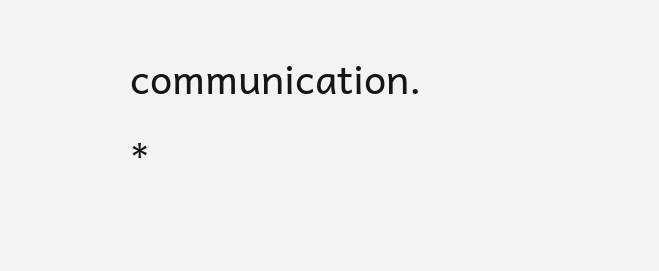communication.                                               *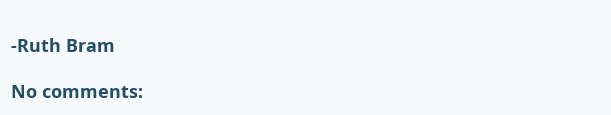-Ruth Bram

No comments: